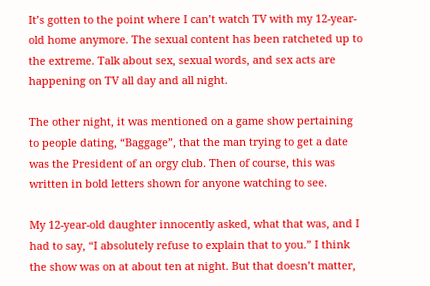It’s gotten to the point where I can’t watch TV with my 12-year-old home anymore. The sexual content has been ratcheted up to the extreme. Talk about sex, sexual words, and sex acts are happening on TV all day and all night.

The other night, it was mentioned on a game show pertaining to people dating, “Baggage”, that the man trying to get a date was the President of an orgy club. Then of course, this was written in bold letters shown for anyone watching to see.

My 12-year-old daughter innocently asked, what that was, and I had to say, “I absolutely refuse to explain that to you.” I think the show was on at about ten at night. But that doesn’t matter,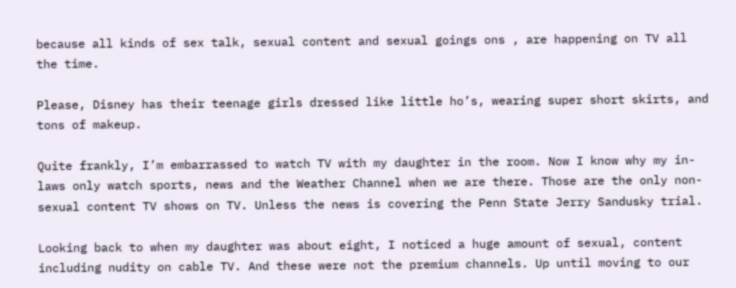because all kinds of sex talk, sexual content and sexual goings ons , are happening on TV all the time.

Please, Disney has their teenage girls dressed like little ho’s, wearing super short skirts, and tons of makeup.

Quite frankly, I’m embarrassed to watch TV with my daughter in the room. Now I know why my in-laws only watch sports, news and the Weather Channel when we are there. Those are the only non-sexual content TV shows on TV. Unless the news is covering the Penn State Jerry Sandusky trial.

Looking back to when my daughter was about eight, I noticed a huge amount of sexual, content including nudity on cable TV. And these were not the premium channels. Up until moving to our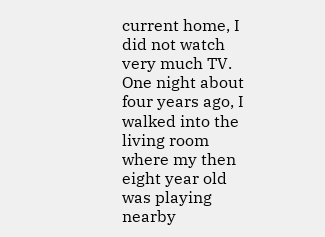current home, I did not watch very much TV. One night about four years ago, I walked into the living room where my then eight year old was playing nearby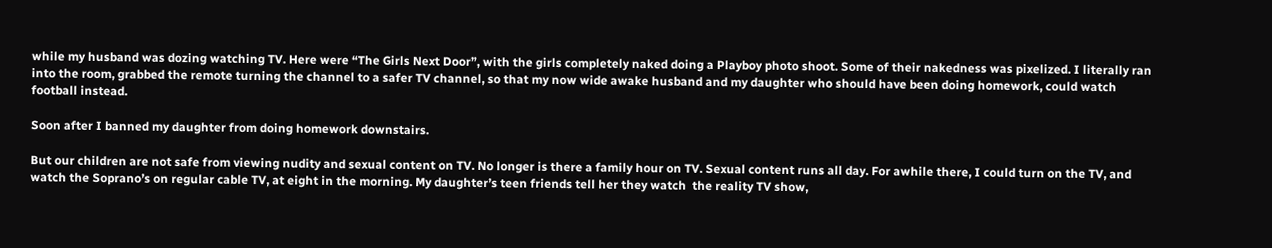while my husband was dozing watching TV. Here were “The Girls Next Door”, with the girls completely naked doing a Playboy photo shoot. Some of their nakedness was pixelized. I literally ran into the room, grabbed the remote turning the channel to a safer TV channel, so that my now wide awake husband and my daughter who should have been doing homework, could watch football instead.

Soon after I banned my daughter from doing homework downstairs.

But our children are not safe from viewing nudity and sexual content on TV. No longer is there a family hour on TV. Sexual content runs all day. For awhile there, I could turn on the TV, and watch the Soprano’s on regular cable TV, at eight in the morning. My daughter’s teen friends tell her they watch  the reality TV show,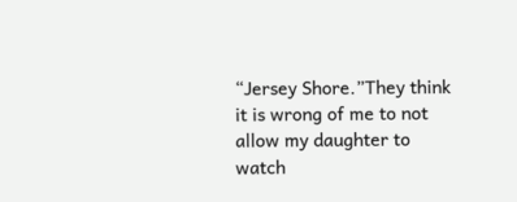“Jersey Shore.”They think it is wrong of me to not allow my daughter to watch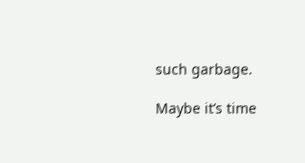such garbage.

Maybe it’s time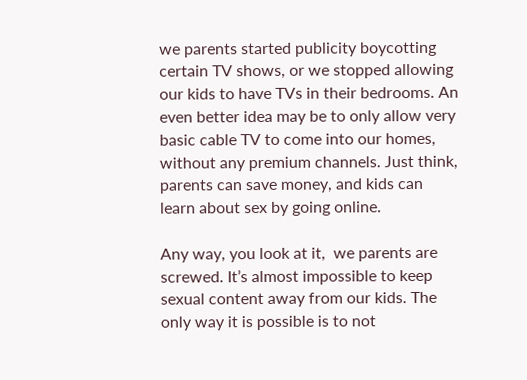we parents started publicity boycotting certain TV shows, or we stopped allowing our kids to have TVs in their bedrooms. An even better idea may be to only allow very basic cable TV to come into our homes, without any premium channels. Just think, parents can save money, and kids can learn about sex by going online.

Any way, you look at it,  we parents are screwed. It’s almost impossible to keep sexual content away from our kids. The only way it is possible is to not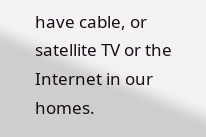have cable, or satellite TV or the Internet in our homes.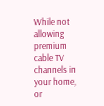While not allowing premium cable TV channels in your home, or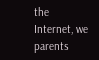the Internet, we parents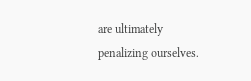are ultimately penalizing ourselves.